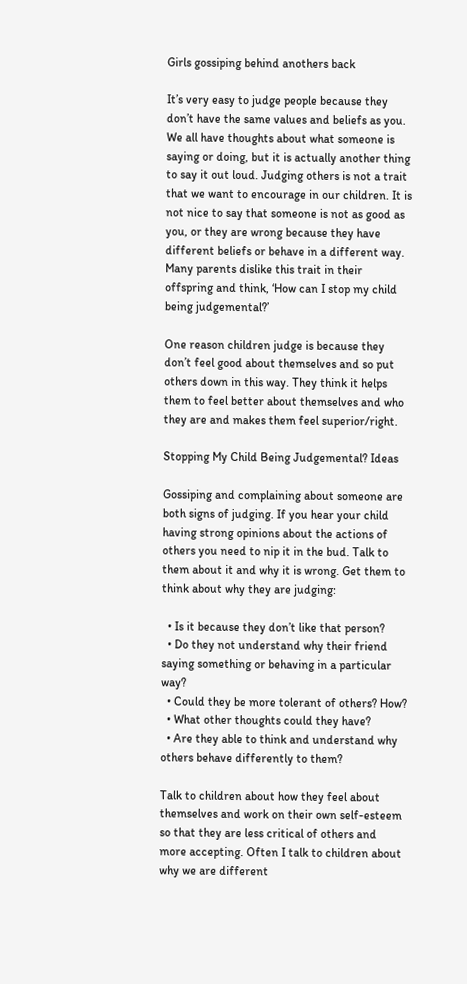Girls gossiping behind anothers back

It’s very easy to judge people because they don’t have the same values and beliefs as you. We all have thoughts about what someone is saying or doing, but it is actually another thing to say it out loud. Judging others is not a trait that we want to encourage in our children. It is not nice to say that someone is not as good as you, or they are wrong because they have different beliefs or behave in a different way. Many parents dislike this trait in their offspring and think, ‘How can I stop my child being judgemental?’

One reason children judge is because they don’t feel good about themselves and so put others down in this way. They think it helps them to feel better about themselves and who they are and makes them feel superior/right.

Stopping My Child Being Judgemental? Ideas

Gossiping and complaining about someone are both signs of judging. If you hear your child having strong opinions about the actions of others you need to nip it in the bud. Talk to them about it and why it is wrong. Get them to think about why they are judging:

  • Is it because they don’t like that person?
  • Do they not understand why their friend saying something or behaving in a particular way?
  • Could they be more tolerant of others? How?
  • What other thoughts could they have?
  • Are they able to think and understand why others behave differently to them?

Talk to children about how they feel about themselves and work on their own self-esteem so that they are less critical of others and more accepting. Often I talk to children about why we are different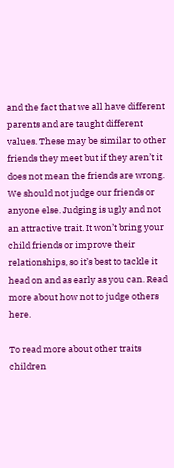and the fact that we all have different parents and are taught different values. These may be similar to other friends they meet but if they aren’t it does not mean the friends are wrong. We should not judge our friends or anyone else. Judging is ugly and not an attractive trait. It won’t bring your child friends or improve their relationships, so it’s best to tackle it head on and as early as you can. Read more about how not to judge others here.

To read more about other traits children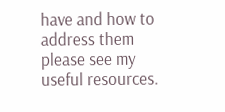have and how to address them please see my useful resources.